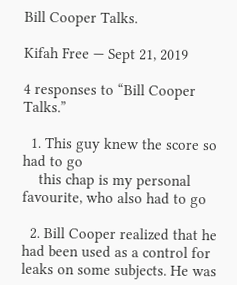Bill Cooper Talks.

Kifah Free — Sept 21, 2019

4 responses to “Bill Cooper Talks.”

  1. This guy knew the score so had to go
    this chap is my personal favourite, who also had to go

  2. Bill Cooper realized that he had been used as a control for leaks on some subjects. He was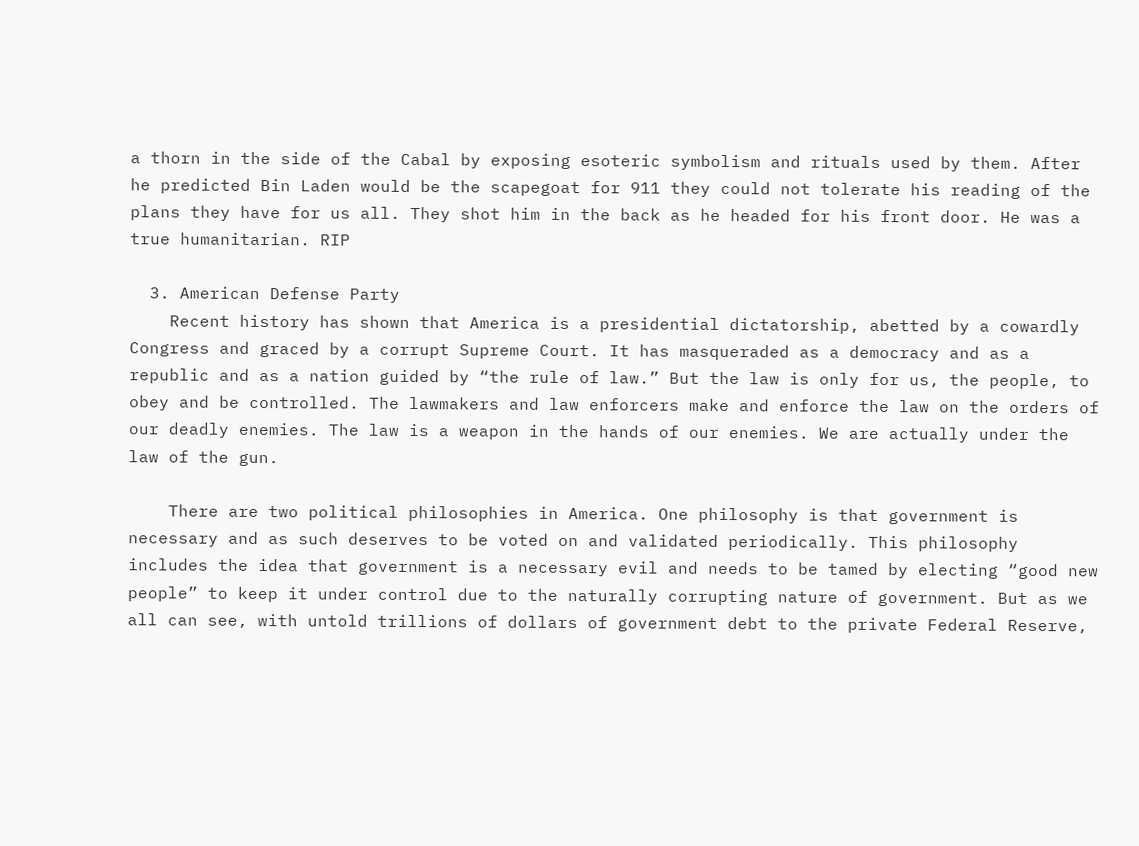a thorn in the side of the Cabal by exposing esoteric symbolism and rituals used by them. After he predicted Bin Laden would be the scapegoat for 911 they could not tolerate his reading of the plans they have for us all. They shot him in the back as he headed for his front door. He was a true humanitarian. RIP

  3. American Defense Party
    Recent history has shown that America is a presidential dictatorship, abetted by a cowardly Congress and graced by a corrupt Supreme Court. It has masqueraded as a democracy and as a republic and as a nation guided by “the rule of law.” But the law is only for us, the people, to obey and be controlled. The lawmakers and law enforcers make and enforce the law on the orders of our deadly enemies. The law is a weapon in the hands of our enemies. We are actually under the law of the gun.

    There are two political philosophies in America. One philosophy is that government is necessary and as such deserves to be voted on and validated periodically. This philosophy includes the idea that government is a necessary evil and needs to be tamed by electing “good new people” to keep it under control due to the naturally corrupting nature of government. But as we all can see, with untold trillions of dollars of government debt to the private Federal Reserve,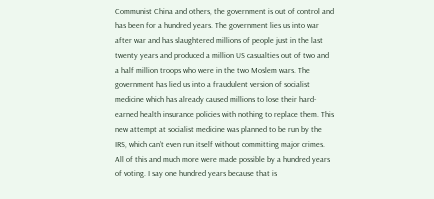Communist China and others, the government is out of control and has been for a hundred years. The government lies us into war after war and has slaughtered millions of people just in the last twenty years and produced a million US casualties out of two and a half million troops who were in the two Moslem wars. The government has lied us into a fraudulent version of socialist medicine which has already caused millions to lose their hard-earned health insurance policies with nothing to replace them. This new attempt at socialist medicine was planned to be run by the IRS, which can’t even run itself without committing major crimes. All of this and much more were made possible by a hundred years of voting. I say one hundred years because that is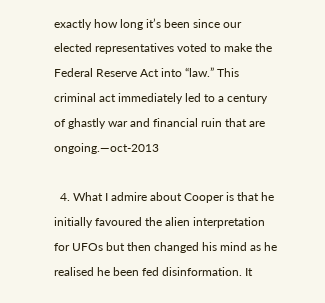exactly how long it’s been since our elected representatives voted to make the Federal Reserve Act into “law.” This criminal act immediately led to a century of ghastly war and financial ruin that are ongoing.—oct-2013

  4. What I admire about Cooper is that he initially favoured the alien interpretation for UFOs but then changed his mind as he realised he been fed disinformation. It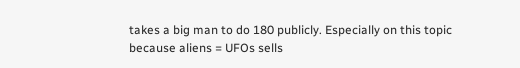takes a big man to do 180 publicly. Especially on this topic because aliens = UFOs sells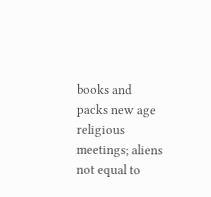books and packs new age religious meetings; aliens not equal to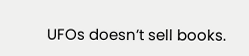UFOs doesn’t sell books.